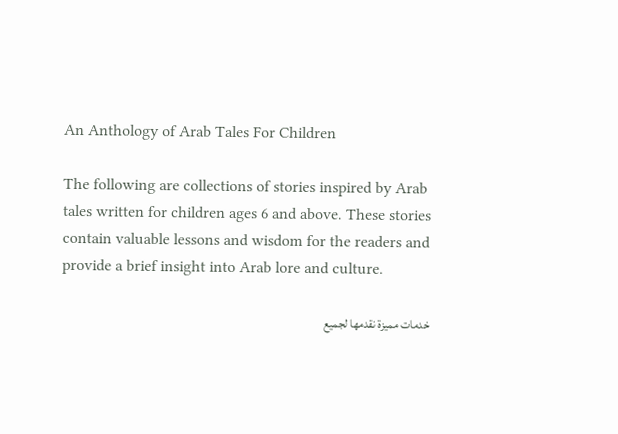An Anthology of Arab Tales For Children

The following are collections of stories inspired by Arab tales written for children ages 6 and above. These stories contain valuable lessons and wisdom for the readers and provide a brief insight into Arab lore and culture.

خدمات مميزة نقدمها لجميع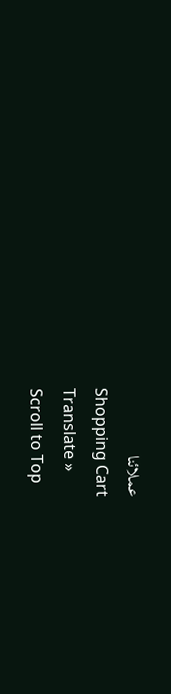عملائنا
Shopping Cart
Translate »
Scroll to Top